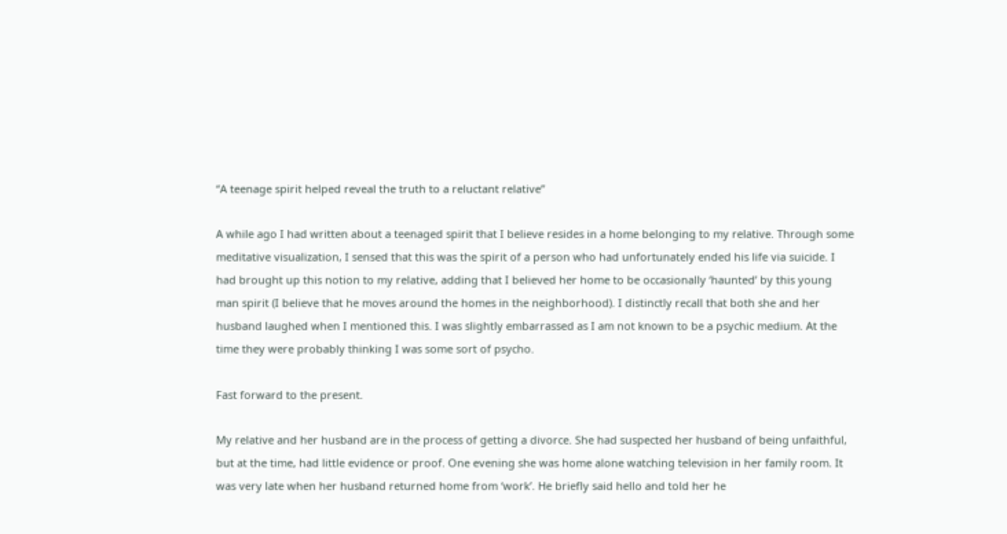“A teenage spirit helped reveal the truth to a reluctant relative”

A while ago I had written about a teenaged spirit that I believe resides in a home belonging to my relative. Through some meditative visualization, I sensed that this was the spirit of a person who had unfortunately ended his life via suicide. I had brought up this notion to my relative, adding that I believed her home to be occasionally ‘haunted’ by this young man spirit (I believe that he moves around the homes in the neighborhood). I distinctly recall that both she and her husband laughed when I mentioned this. I was slightly embarrassed as I am not known to be a psychic medium. At the time they were probably thinking I was some sort of psycho.

Fast forward to the present.

My relative and her husband are in the process of getting a divorce. She had suspected her husband of being unfaithful, but at the time, had little evidence or proof. One evening she was home alone watching television in her family room. It was very late when her husband returned home from ‘work’. He briefly said hello and told her he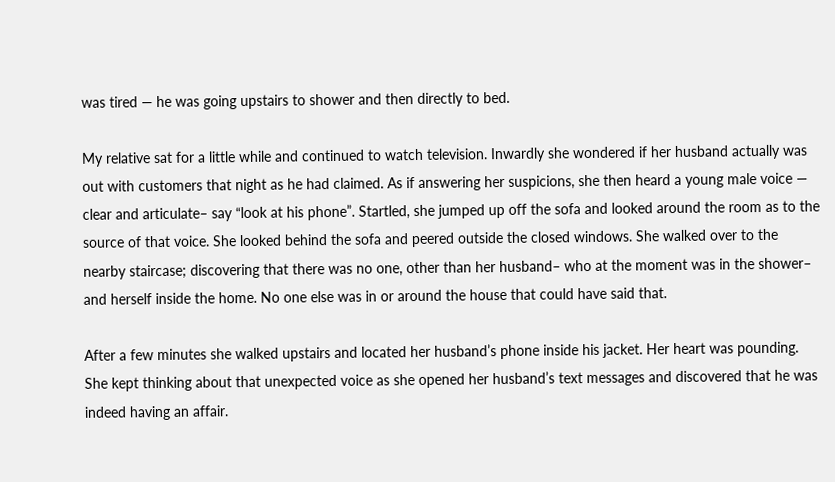was tired — he was going upstairs to shower and then directly to bed.

My relative sat for a little while and continued to watch television. Inwardly she wondered if her husband actually was out with customers that night as he had claimed. As if answering her suspicions, she then heard a young male voice — clear and articulate– say “look at his phone”. Startled, she jumped up off the sofa and looked around the room as to the source of that voice. She looked behind the sofa and peered outside the closed windows. She walked over to the nearby staircase; discovering that there was no one, other than her husband– who at the moment was in the shower– and herself inside the home. No one else was in or around the house that could have said that.

After a few minutes she walked upstairs and located her husband’s phone inside his jacket. Her heart was pounding. She kept thinking about that unexpected voice as she opened her husband’s text messages and discovered that he was indeed having an affair.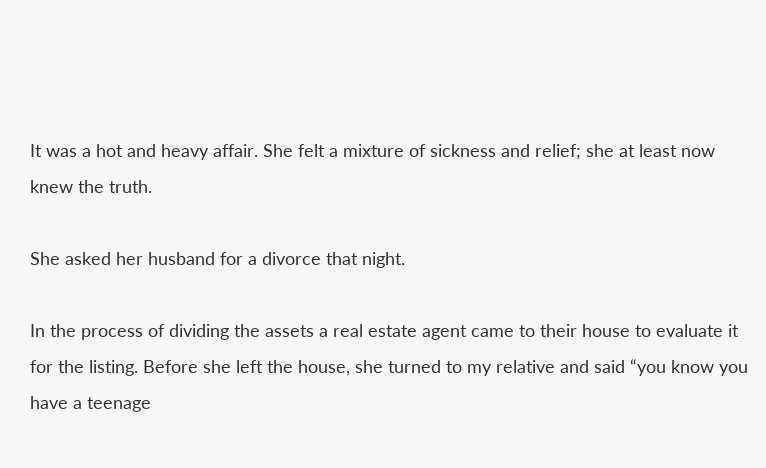It was a hot and heavy affair. She felt a mixture of sickness and relief; she at least now knew the truth.

She asked her husband for a divorce that night.

In the process of dividing the assets a real estate agent came to their house to evaluate it for the listing. Before she left the house, she turned to my relative and said “you know you have a teenage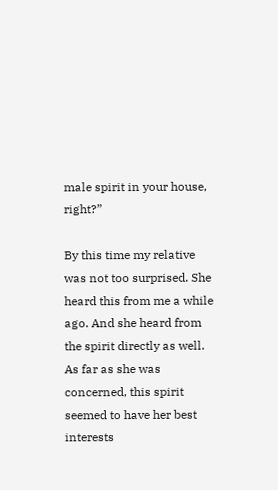male spirit in your house, right?”

By this time my relative was not too surprised. She heard this from me a while ago. And she heard from the spirit directly as well. As far as she was concerned, this spirit seemed to have her best interests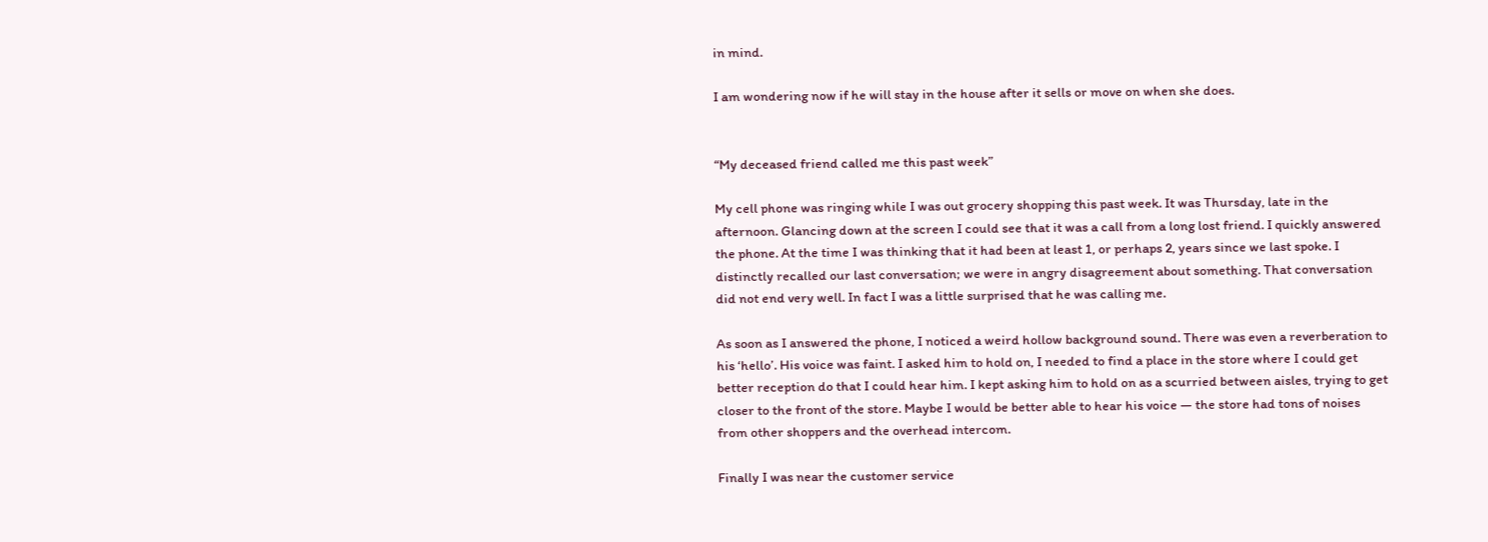in mind.

I am wondering now if he will stay in the house after it sells or move on when she does.


“My deceased friend called me this past week”

My cell phone was ringing while I was out grocery shopping this past week. It was Thursday, late in the afternoon. Glancing down at the screen I could see that it was a call from a long lost friend. I quickly answered the phone. At the time I was thinking that it had been at least 1, or perhaps 2, years since we last spoke. I distinctly recalled our last conversation; we were in angry disagreement about something. That conversation did not end very well. In fact I was a little surprised that he was calling me.

As soon as I answered the phone, I noticed a weird hollow background sound. There was even a reverberation to his ‘hello’. His voice was faint. I asked him to hold on, I needed to find a place in the store where I could get better reception do that I could hear him. I kept asking him to hold on as a scurried between aisles, trying to get closer to the front of the store. Maybe I would be better able to hear his voice — the store had tons of noises from other shoppers and the overhead intercom.

Finally I was near the customer service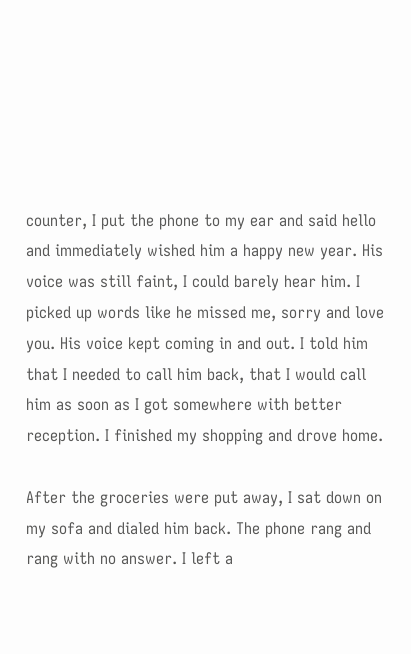counter, I put the phone to my ear and said hello and immediately wished him a happy new year. His voice was still faint, I could barely hear him. I picked up words like he missed me, sorry and love you. His voice kept coming in and out. I told him that I needed to call him back, that I would call him as soon as I got somewhere with better reception. I finished my shopping and drove home.

After the groceries were put away, I sat down on my sofa and dialed him back. The phone rang and rang with no answer. I left a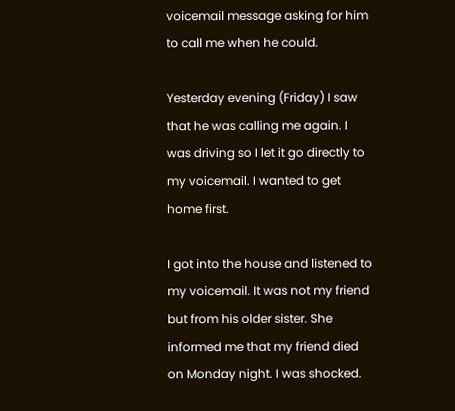voicemail message asking for him to call me when he could.

Yesterday evening (Friday) I saw that he was calling me again. I was driving so I let it go directly to my voicemail. I wanted to get home first.

I got into the house and listened to my voicemail. It was not my friend but from his older sister. She informed me that my friend died on Monday night. I was shocked.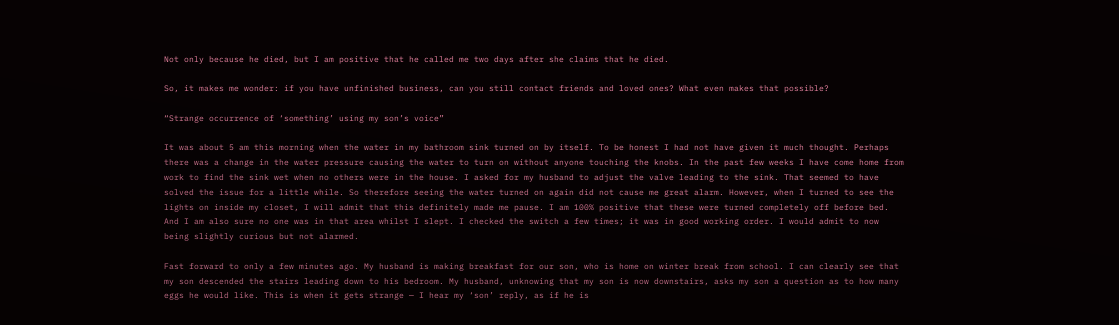Not only because he died, but I am positive that he called me two days after she claims that he died.

So, it makes me wonder: if you have unfinished business, can you still contact friends and loved ones? What even makes that possible?

“Strange occurrence of ‘something’ using my son’s voice”

It was about 5 am this morning when the water in my bathroom sink turned on by itself. To be honest I had not have given it much thought. Perhaps there was a change in the water pressure causing the water to turn on without anyone touching the knobs. In the past few weeks I have come home from work to find the sink wet when no others were in the house. I asked for my husband to adjust the valve leading to the sink. That seemed to have solved the issue for a little while. So therefore seeing the water turned on again did not cause me great alarm. However, when I turned to see the lights on inside my closet, I will admit that this definitely made me pause. I am 100% positive that these were turned completely off before bed. And I am also sure no one was in that area whilst I slept. I checked the switch a few times; it was in good working order. I would admit to now being slightly curious but not alarmed.

Fast forward to only a few minutes ago. My husband is making breakfast for our son, who is home on winter break from school. I can clearly see that my son descended the stairs leading down to his bedroom. My husband, unknowing that my son is now downstairs, asks my son a question as to how many eggs he would like. This is when it gets strange — I hear my ‘son’ reply, as if he is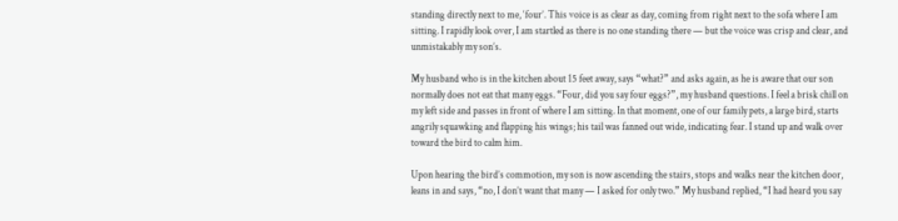standing directly next to me, ‘four’. This voice is as clear as day, coming from right next to the sofa where I am sitting. I rapidly look over, I am startled as there is no one standing there — but the voice was crisp and clear, and unmistakably my son’s.

My husband who is in the kitchen about 15 feet away, says “what?” and asks again, as he is aware that our son normally does not eat that many eggs. “Four, did you say four eggs?”, my husband questions. I feel a brisk chill on my left side and passes in front of where I am sitting. In that moment, one of our family pets, a large bird, starts angrily squawking and flapping his wings; his tail was fanned out wide, indicating fear. I stand up and walk over toward the bird to calm him.

Upon hearing the bird’s commotion, my son is now ascending the stairs, stops and walks near the kitchen door, leans in and says, “no, I don’t want that many — I asked for only two.” My husband replied, “I had heard you say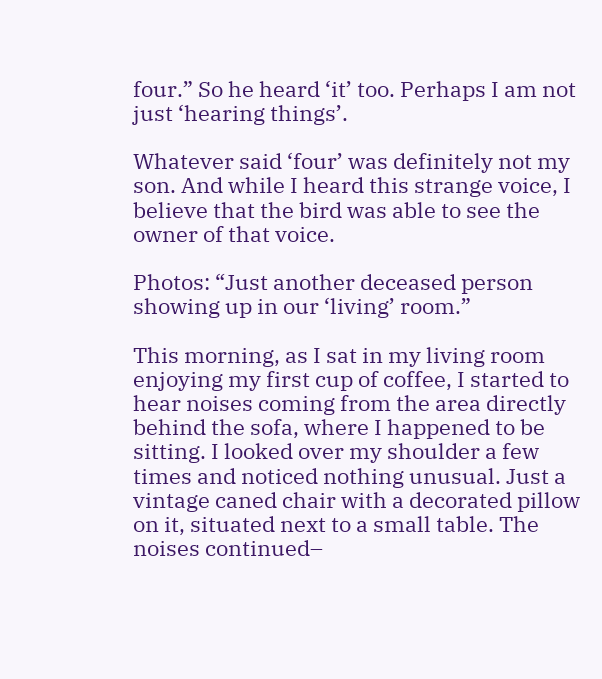four.” So he heard ‘it’ too. Perhaps I am not just ‘hearing things’.

Whatever said ‘four’ was definitely not my son. And while I heard this strange voice, I believe that the bird was able to see the owner of that voice.

Photos: “Just another deceased person showing up in our ‘living’ room.”

This morning, as I sat in my living room enjoying my first cup of coffee, I started to hear noises coming from the area directly behind the sofa, where I happened to be sitting. I looked over my shoulder a few times and noticed nothing unusual. Just a vintage caned chair with a decorated pillow on it, situated next to a small table. The noises continued–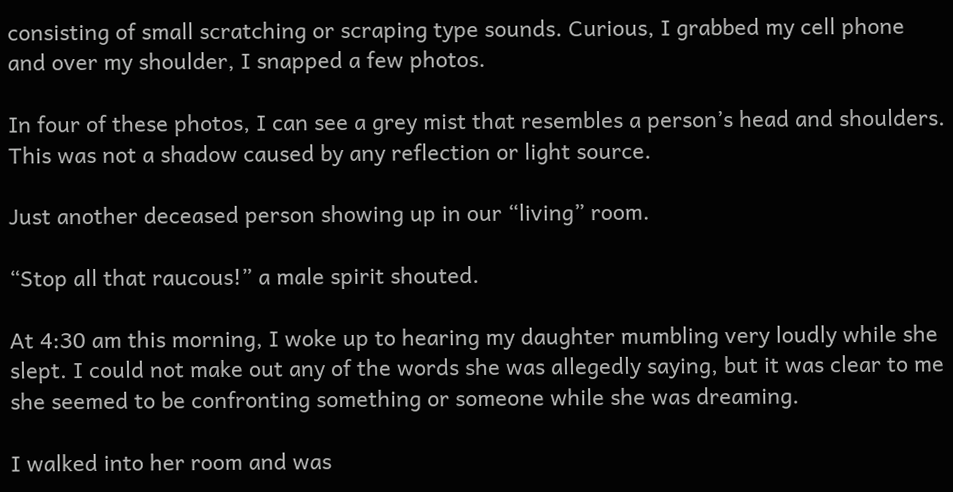consisting of small scratching or scraping type sounds. Curious, I grabbed my cell phone and over my shoulder, I snapped a few photos.

In four of these photos, I can see a grey mist that resembles a person’s head and shoulders. This was not a shadow caused by any reflection or light source.

Just another deceased person showing up in our “living” room.

“Stop all that raucous!” a male spirit shouted.

At 4:30 am this morning, I woke up to hearing my daughter mumbling very loudly while she slept. I could not make out any of the words she was allegedly saying, but it was clear to me she seemed to be confronting something or someone while she was dreaming.

I walked into her room and was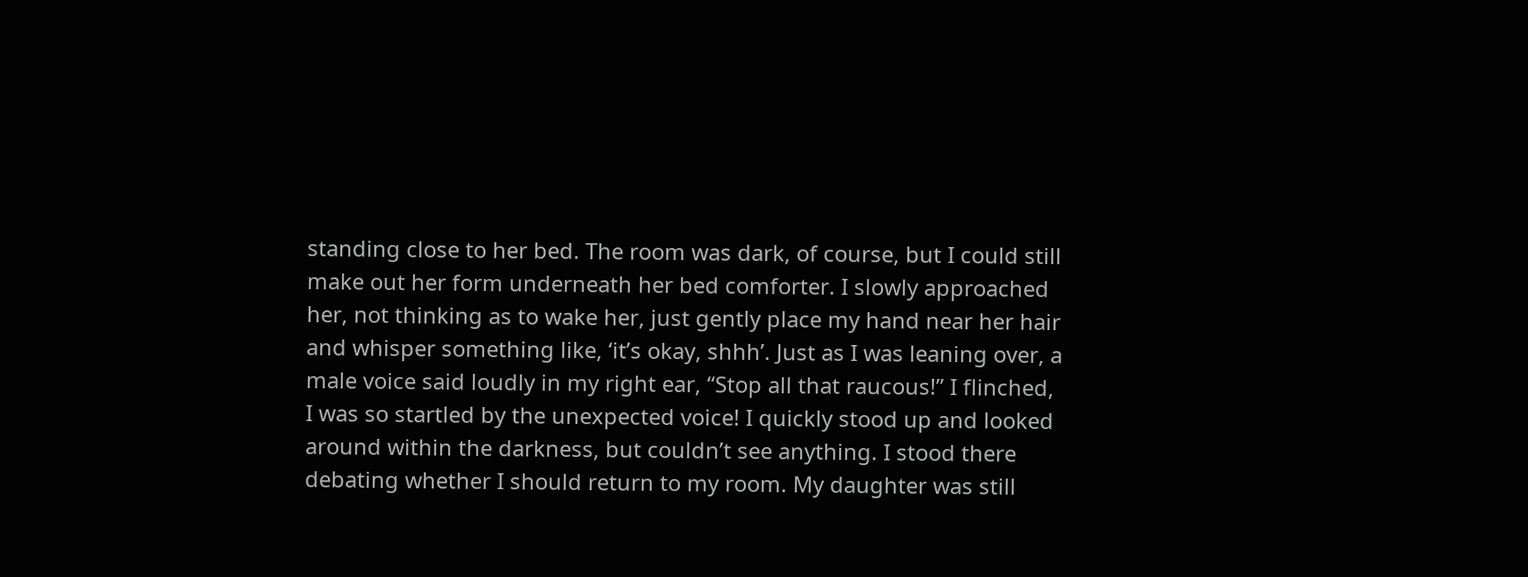standing close to her bed. The room was dark, of course, but I could still make out her form underneath her bed comforter. I slowly approached her, not thinking as to wake her, just gently place my hand near her hair and whisper something like, ‘it’s okay, shhh’. Just as I was leaning over, a male voice said loudly in my right ear, “Stop all that raucous!” I flinched, I was so startled by the unexpected voice! I quickly stood up and looked around within the darkness, but couldn’t see anything. I stood there debating whether I should return to my room. My daughter was still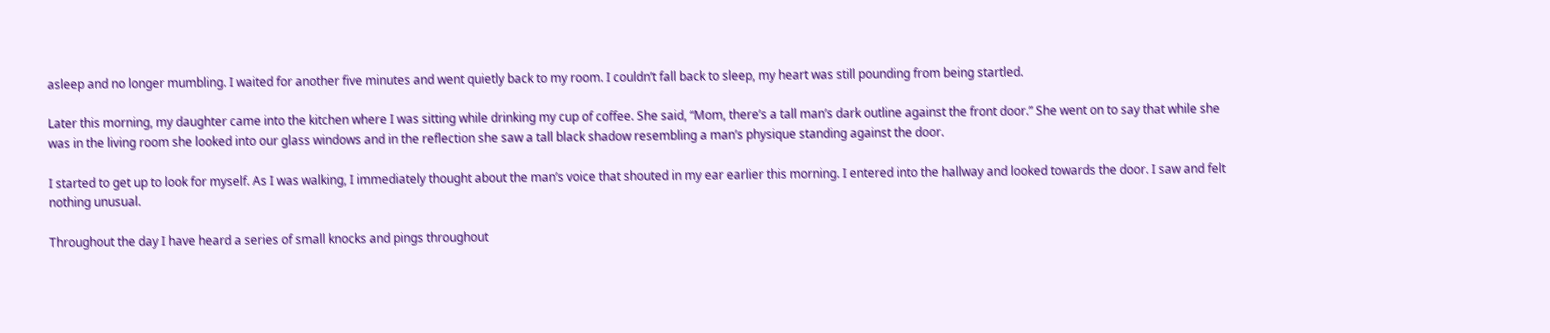asleep and no longer mumbling. I waited for another five minutes and went quietly back to my room. I couldn’t fall back to sleep, my heart was still pounding from being startled.

Later this morning, my daughter came into the kitchen where I was sitting while drinking my cup of coffee. She said, “Mom, there’s a tall man’s dark outline against the front door.” She went on to say that while she was in the living room she looked into our glass windows and in the reflection she saw a tall black shadow resembling a man’s physique standing against the door.

I started to get up to look for myself. As I was walking, I immediately thought about the man’s voice that shouted in my ear earlier this morning. I entered into the hallway and looked towards the door. I saw and felt nothing unusual.

Throughout the day I have heard a series of small knocks and pings throughout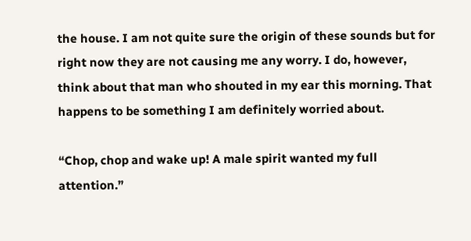the house. I am not quite sure the origin of these sounds but for right now they are not causing me any worry. I do, however, think about that man who shouted in my ear this morning. That happens to be something I am definitely worried about.

“Chop, chop and wake up! A male spirit wanted my full attention.”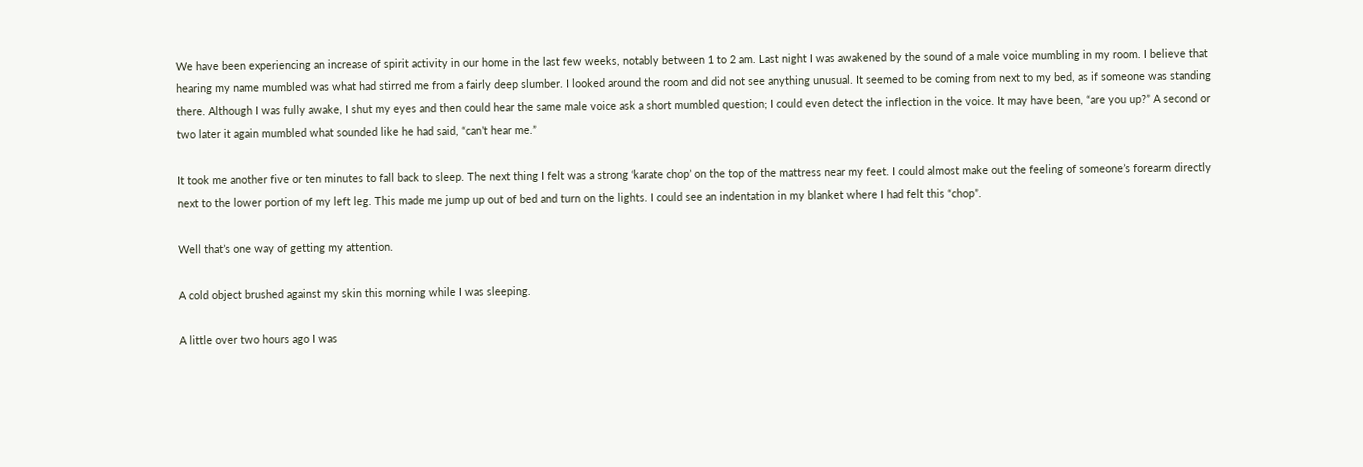We have been experiencing an increase of spirit activity in our home in the last few weeks, notably between 1 to 2 am. Last night I was awakened by the sound of a male voice mumbling in my room. I believe that hearing my name mumbled was what had stirred me from a fairly deep slumber. I looked around the room and did not see anything unusual. It seemed to be coming from next to my bed, as if someone was standing there. Although I was fully awake, I shut my eyes and then could hear the same male voice ask a short mumbled question; I could even detect the inflection in the voice. It may have been, “are you up?” A second or two later it again mumbled what sounded like he had said, “can’t hear me.”

It took me another five or ten minutes to fall back to sleep. The next thing I felt was a strong ‘karate chop’ on the top of the mattress near my feet. I could almost make out the feeling of someone’s forearm directly next to the lower portion of my left leg. This made me jump up out of bed and turn on the lights. I could see an indentation in my blanket where I had felt this “chop”.

Well that’s one way of getting my attention.

A cold object brushed against my skin this morning while I was sleeping.

A little over two hours ago I was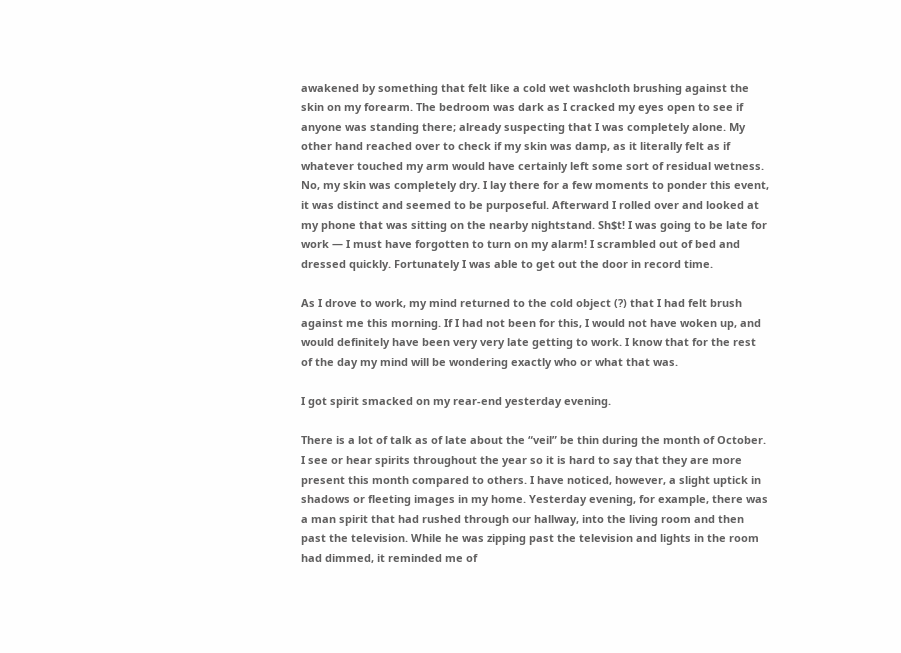awakened by something that felt like a cold wet washcloth brushing against the skin on my forearm. The bedroom was dark as I cracked my eyes open to see if anyone was standing there; already suspecting that I was completely alone. My other hand reached over to check if my skin was damp, as it literally felt as if whatever touched my arm would have certainly left some sort of residual wetness. No, my skin was completely dry. I lay there for a few moments to ponder this event, it was distinct and seemed to be purposeful. Afterward I rolled over and looked at my phone that was sitting on the nearby nightstand. Sh$t! I was going to be late for work — I must have forgotten to turn on my alarm! I scrambled out of bed and dressed quickly. Fortunately I was able to get out the door in record time.

As I drove to work, my mind returned to the cold object (?) that I had felt brush against me this morning. If I had not been for this, I would not have woken up, and would definitely have been very very late getting to work. I know that for the rest of the day my mind will be wondering exactly who or what that was.

I got spirit smacked on my rear-end yesterday evening.

There is a lot of talk as of late about the “veil” be thin during the month of October. I see or hear spirits throughout the year so it is hard to say that they are more present this month compared to others. I have noticed, however, a slight uptick in shadows or fleeting images in my home. Yesterday evening, for example, there was a man spirit that had rushed through our hallway, into the living room and then past the television. While he was zipping past the television and lights in the room had dimmed, it reminded me of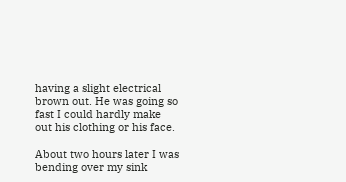having a slight electrical brown out. He was going so fast I could hardly make out his clothing or his face.

About two hours later I was bending over my sink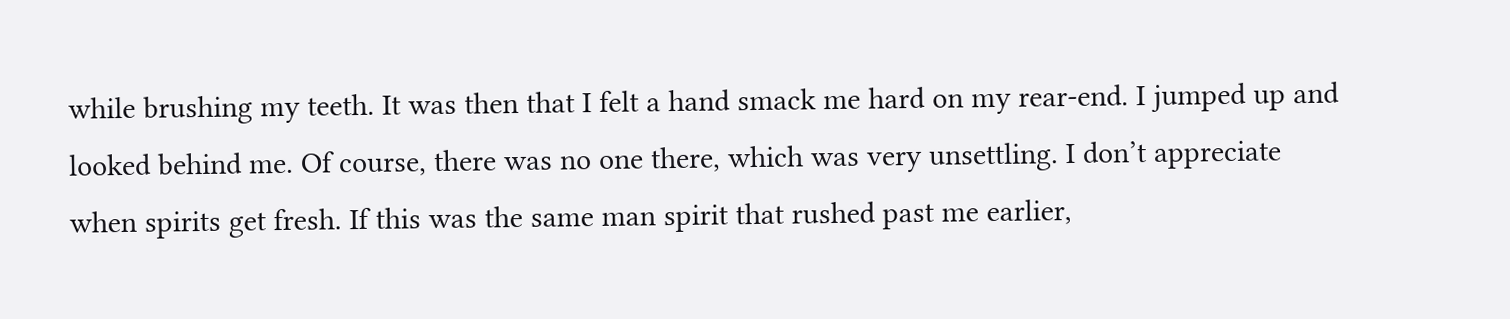while brushing my teeth. It was then that I felt a hand smack me hard on my rear-end. I jumped up and looked behind me. Of course, there was no one there, which was very unsettling. I don’t appreciate when spirits get fresh. If this was the same man spirit that rushed past me earlier,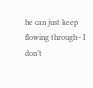he can just keep flowing through– I don’t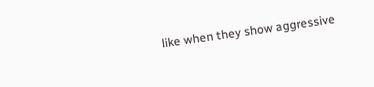like when they show aggressive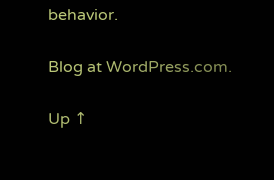behavior.

Blog at WordPress.com.

Up ↑